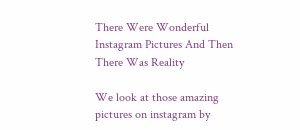There Were Wonderful Instagram Pictures And Then There Was Reality

We look at those amazing pictures on instagram by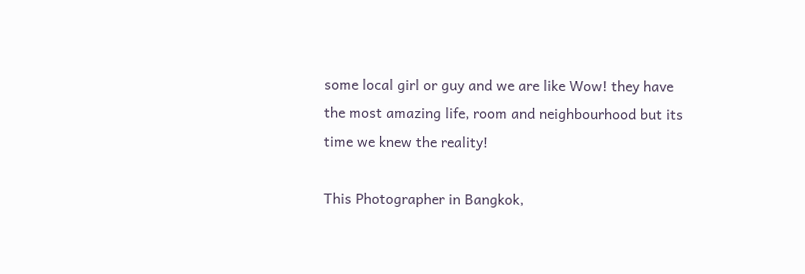some local girl or guy and we are like Wow! they have the most amazing life, room and neighbourhood but its time we knew the reality!

This Photographer in Bangkok,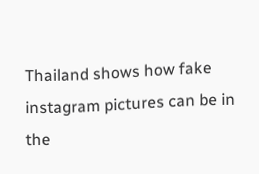Thailand shows how fake instagram pictures can be in the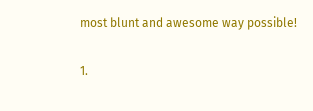most blunt and awesome way possible!

1.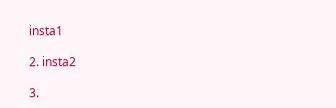insta1

2. insta2

3.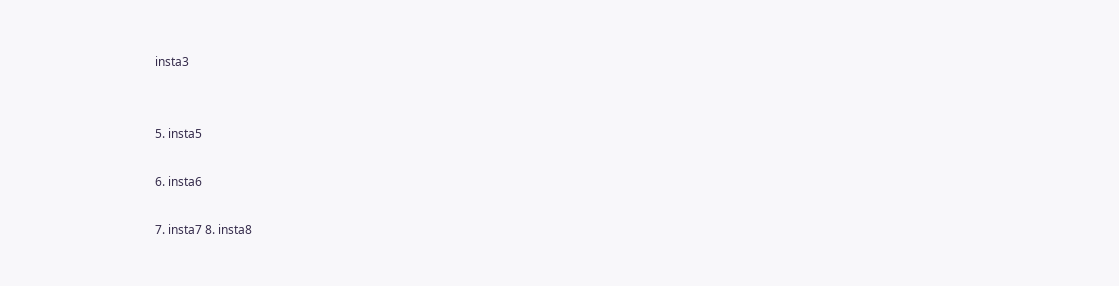insta3


5. insta5

6. insta6

7. insta7 8. insta8